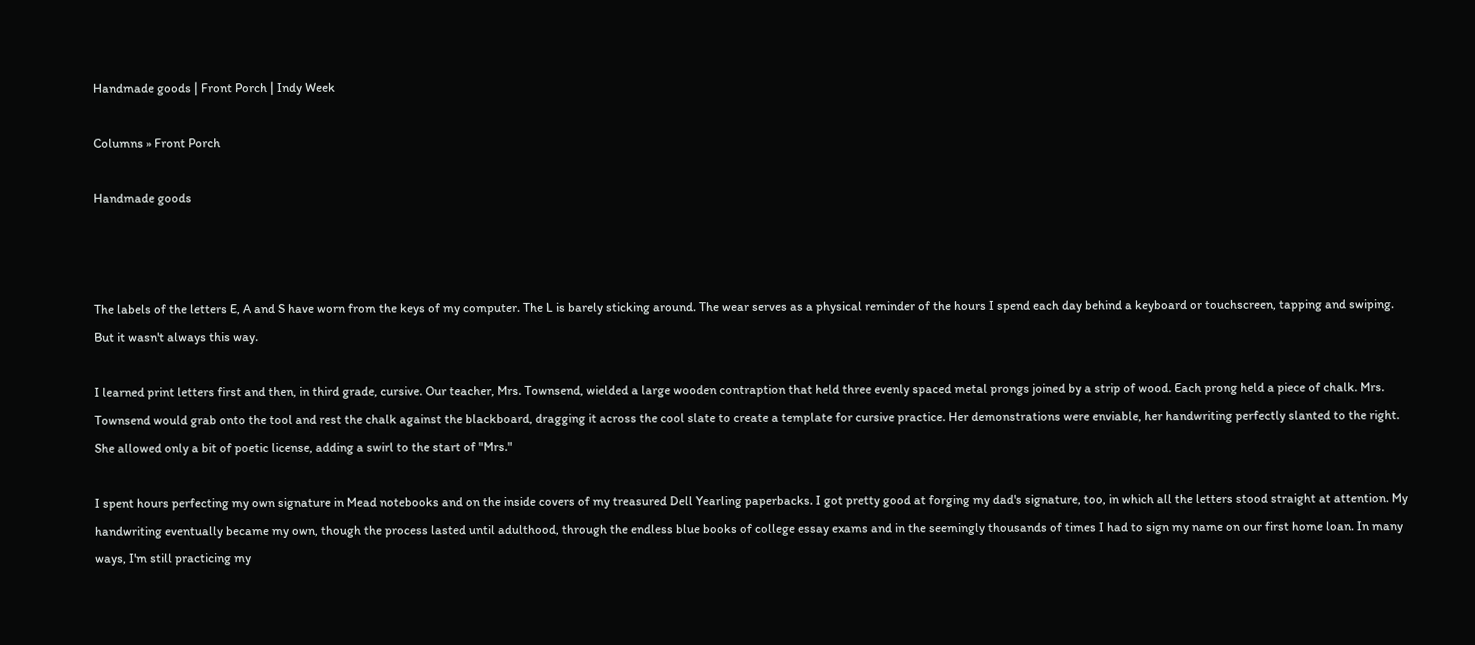Handmade goods | Front Porch | Indy Week

Columns » Front Porch

Handmade goods



The labels of the letters E, A and S have worn from the keys of my computer. The L is barely sticking around. The wear serves as a physical reminder of the hours I spend each day behind a keyboard or touchscreen, tapping and swiping. But it wasn't always this way.

I learned print letters first and then, in third grade, cursive. Our teacher, Mrs. Townsend, wielded a large wooden contraption that held three evenly spaced metal prongs joined by a strip of wood. Each prong held a piece of chalk. Mrs. Townsend would grab onto the tool and rest the chalk against the blackboard, dragging it across the cool slate to create a template for cursive practice. Her demonstrations were enviable, her handwriting perfectly slanted to the right. She allowed only a bit of poetic license, adding a swirl to the start of "Mrs."

I spent hours perfecting my own signature in Mead notebooks and on the inside covers of my treasured Dell Yearling paperbacks. I got pretty good at forging my dad's signature, too, in which all the letters stood straight at attention. My handwriting eventually became my own, though the process lasted until adulthood, through the endless blue books of college essay exams and in the seemingly thousands of times I had to sign my name on our first home loan. In many ways, I'm still practicing my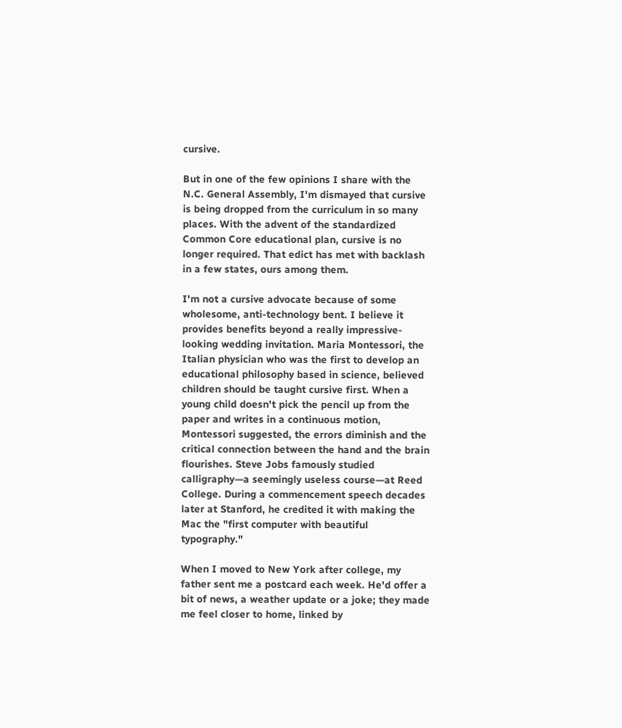cursive.

But in one of the few opinions I share with the N.C. General Assembly, I'm dismayed that cursive is being dropped from the curriculum in so many places. With the advent of the standardized Common Core educational plan, cursive is no longer required. That edict has met with backlash in a few states, ours among them.

I'm not a cursive advocate because of some wholesome, anti-technology bent. I believe it provides benefits beyond a really impressive-looking wedding invitation. Maria Montessori, the Italian physician who was the first to develop an educational philosophy based in science, believed children should be taught cursive first. When a young child doesn't pick the pencil up from the paper and writes in a continuous motion, Montessori suggested, the errors diminish and the critical connection between the hand and the brain flourishes. Steve Jobs famously studied calligraphy—a seemingly useless course—at Reed College. During a commencement speech decades later at Stanford, he credited it with making the Mac the "first computer with beautiful typography."

When I moved to New York after college, my father sent me a postcard each week. He'd offer a bit of news, a weather update or a joke; they made me feel closer to home, linked by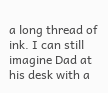a long thread of ink. I can still imagine Dad at his desk with a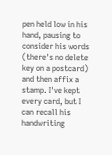pen held low in his hand, pausing to consider his words (there's no delete key on a postcard) and then affix a stamp. I've kept every card, but I can recall his handwriting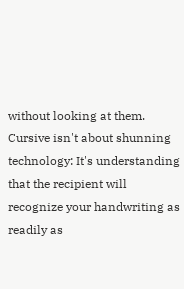without looking at them. Cursive isn't about shunning technology: It's understanding that the recipient will recognize your handwriting as readily as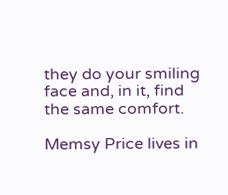they do your smiling face and, in it, find the same comfort.

Memsy Price lives in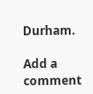Durham.

Add a comment